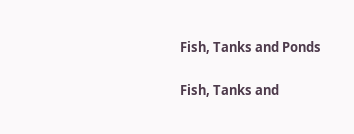Fish, Tanks and Ponds

Fish, Tanks and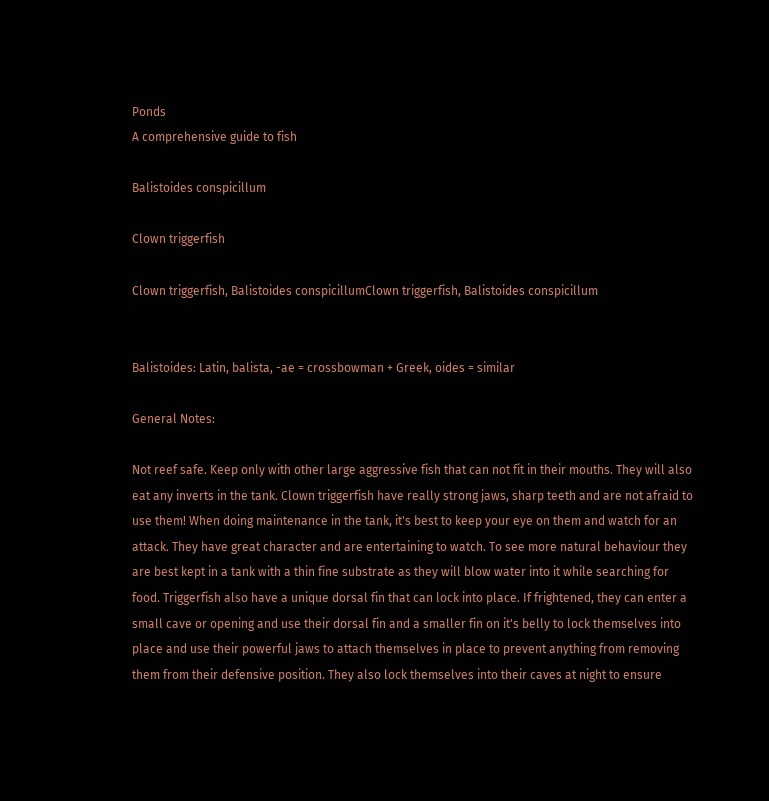Ponds
A comprehensive guide to fish

Balistoides conspicillum

Clown triggerfish

Clown triggerfish, Balistoides conspicillumClown triggerfish, Balistoides conspicillum


Balistoides: Latin, balista, -ae = crossbowman + Greek, oides = similar

General Notes:

Not reef safe. Keep only with other large aggressive fish that can not fit in their mouths. They will also eat any inverts in the tank. Clown triggerfish have really strong jaws, sharp teeth and are not afraid to use them! When doing maintenance in the tank, it's best to keep your eye on them and watch for an attack. They have great character and are entertaining to watch. To see more natural behaviour they are best kept in a tank with a thin fine substrate as they will blow water into it while searching for food. Triggerfish also have a unique dorsal fin that can lock into place. If frightened, they can enter a small cave or opening and use their dorsal fin and a smaller fin on it's belly to lock themselves into place and use their powerful jaws to attach themselves in place to prevent anything from removing them from their defensive position. They also lock themselves into their caves at night to ensure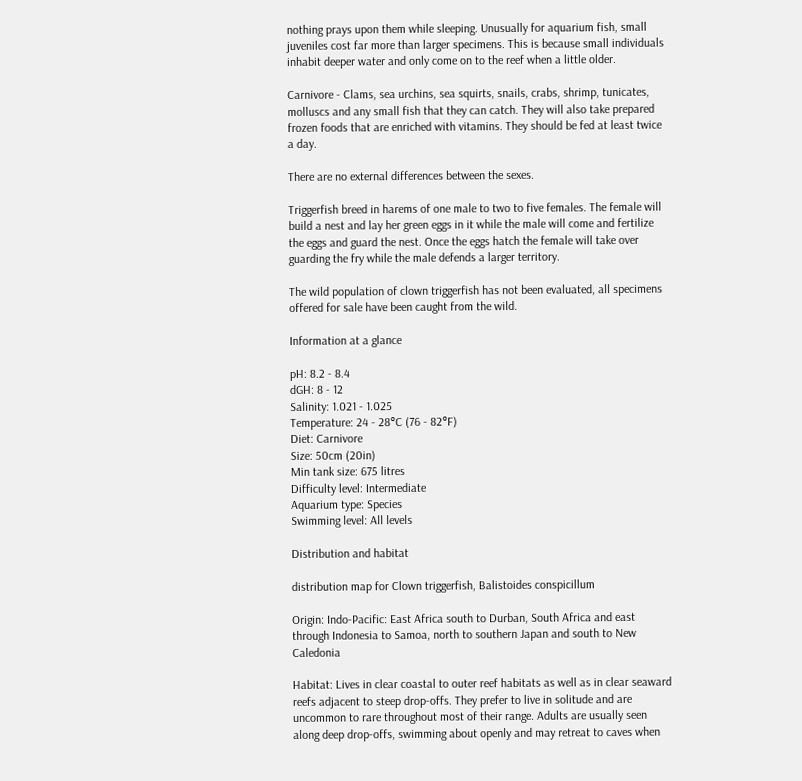nothing prays upon them while sleeping. Unusually for aquarium fish, small juveniles cost far more than larger specimens. This is because small individuals inhabit deeper water and only come on to the reef when a little older.

Carnivore - Clams, sea urchins, sea squirts, snails, crabs, shrimp, tunicates, molluscs and any small fish that they can catch. They will also take prepared frozen foods that are enriched with vitamins. They should be fed at least twice a day.

There are no external differences between the sexes.

Triggerfish breed in harems of one male to two to five females. The female will build a nest and lay her green eggs in it while the male will come and fertilize the eggs and guard the nest. Once the eggs hatch the female will take over guarding the fry while the male defends a larger territory.

The wild population of clown triggerfish has not been evaluated, all specimens offered for sale have been caught from the wild.

Information at a glance

pH: 8.2 - 8.4
dGH: 8 - 12
Salinity: 1.021 - 1.025
Temperature: 24 - 28°C (76 - 82°F)
Diet: Carnivore
Size: 50cm (20in)
Min tank size: 675 litres
Difficulty level: Intermediate
Aquarium type: Species
Swimming level: All levels

Distribution and habitat

distribution map for Clown triggerfish, Balistoides conspicillum

Origin: Indo-Pacific: East Africa south to Durban, South Africa and east through Indonesia to Samoa, north to southern Japan and south to New Caledonia

Habitat: Lives in clear coastal to outer reef habitats as well as in clear seaward reefs adjacent to steep drop-offs. They prefer to live in solitude and are uncommon to rare throughout most of their range. Adults are usually seen along deep drop-offs, swimming about openly and may retreat to caves when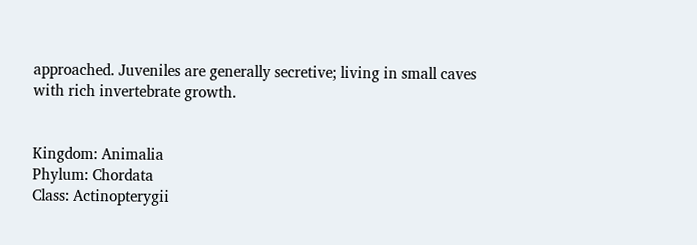approached. Juveniles are generally secretive; living in small caves with rich invertebrate growth.


Kingdom: Animalia
Phylum: Chordata
Class: Actinopterygii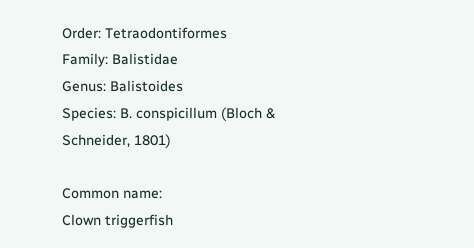Order: Tetraodontiformes
Family: Balistidae
Genus: Balistoides
Species: B. conspicillum (Bloch & Schneider, 1801)

Common name:
Clown triggerfish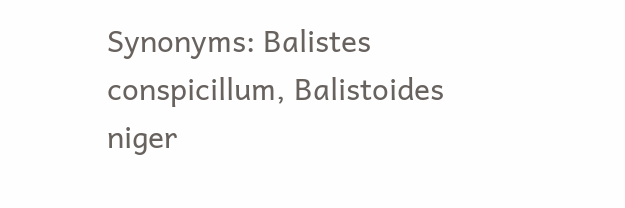Synonyms: Balistes conspicillum, Balistoides niger